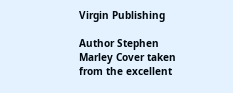Virgin Publishing

Author Stephen Marley Cover taken from the excellent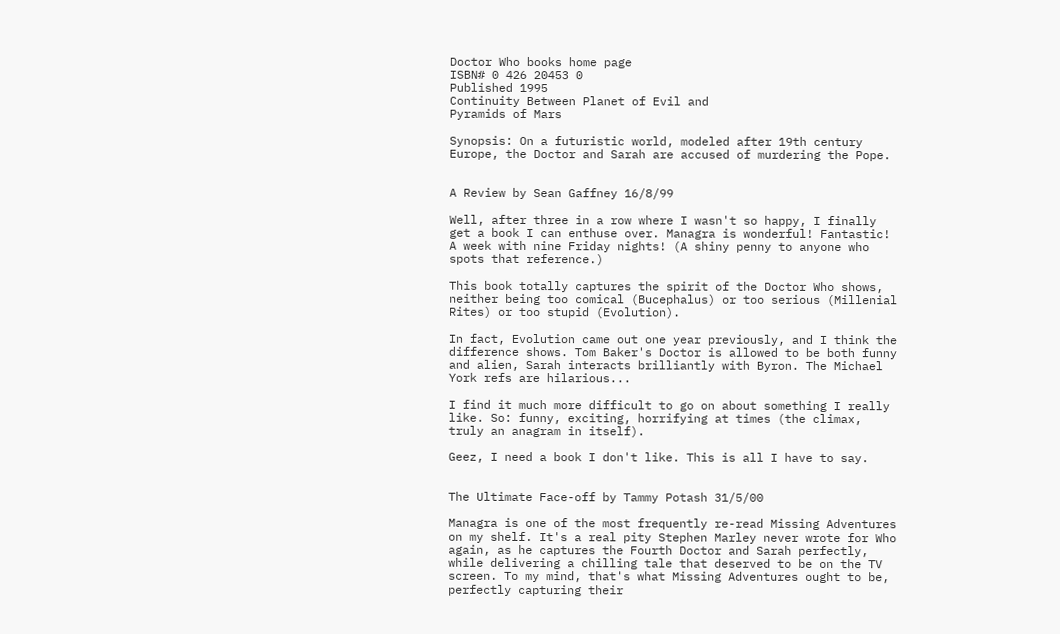Doctor Who books home page
ISBN# 0 426 20453 0
Published 1995
Continuity Between Planet of Evil and
Pyramids of Mars

Synopsis: On a futuristic world, modeled after 19th century Europe, the Doctor and Sarah are accused of murdering the Pope.


A Review by Sean Gaffney 16/8/99

Well, after three in a row where I wasn't so happy, I finally get a book I can enthuse over. Managra is wonderful! Fantastic! A week with nine Friday nights! (A shiny penny to anyone who spots that reference.)

This book totally captures the spirit of the Doctor Who shows, neither being too comical (Bucephalus) or too serious (Millenial Rites) or too stupid (Evolution).

In fact, Evolution came out one year previously, and I think the difference shows. Tom Baker's Doctor is allowed to be both funny and alien, Sarah interacts brilliantly with Byron. The Michael York refs are hilarious...

I find it much more difficult to go on about something I really like. So: funny, exciting, horrifying at times (the climax, truly an anagram in itself).

Geez, I need a book I don't like. This is all I have to say.


The Ultimate Face-off by Tammy Potash 31/5/00

Managra is one of the most frequently re-read Missing Adventures on my shelf. It's a real pity Stephen Marley never wrote for Who again, as he captures the Fourth Doctor and Sarah perfectly, while delivering a chilling tale that deserved to be on the TV screen. To my mind, that's what Missing Adventures ought to be, perfectly capturing their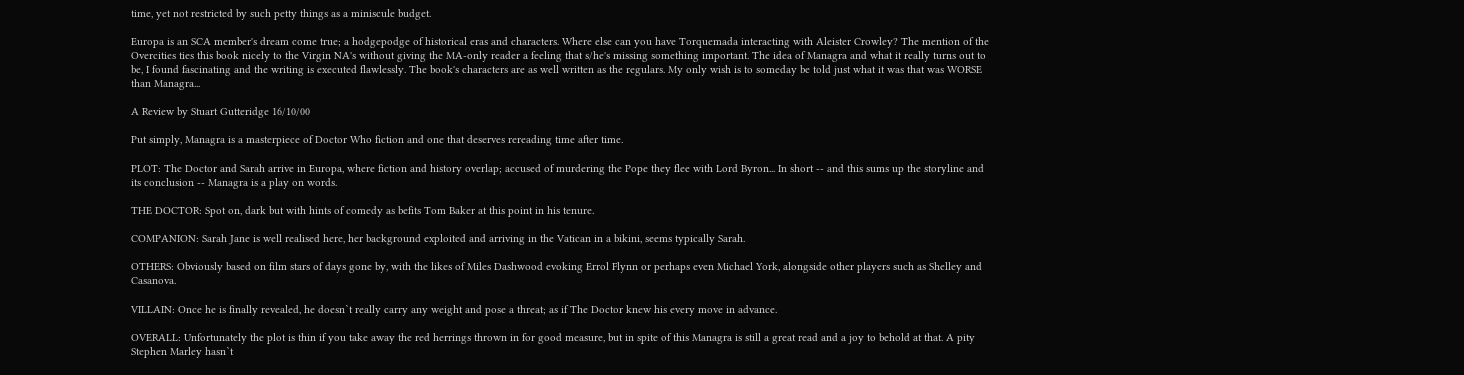time, yet not restricted by such petty things as a miniscule budget.

Europa is an SCA member's dream come true; a hodgepodge of historical eras and characters. Where else can you have Torquemada interacting with Aleister Crowley? The mention of the Overcities ties this book nicely to the Virgin NA's without giving the MA-only reader a feeling that s/he's missing something important. The idea of Managra and what it really turns out to be, I found fascinating and the writing is executed flawlessly. The book's characters are as well written as the regulars. My only wish is to someday be told just what it was that was WORSE than Managra...

A Review by Stuart Gutteridge 16/10/00

Put simply, Managra is a masterpiece of Doctor Who fiction and one that deserves rereading time after time.

PLOT: The Doctor and Sarah arrive in Europa, where fiction and history overlap; accused of murdering the Pope they flee with Lord Byron... In short -- and this sums up the storyline and its conclusion -- Managra is a play on words.

THE DOCTOR: Spot on, dark but with hints of comedy as befits Tom Baker at this point in his tenure.

COMPANION: Sarah Jane is well realised here, her background exploited and arriving in the Vatican in a bikini, seems typically Sarah.

OTHERS: Obviously based on film stars of days gone by, with the likes of Miles Dashwood evoking Errol Flynn or perhaps even Michael York, alongside other players such as Shelley and Casanova.

VILLAIN: Once he is finally revealed, he doesn`t really carry any weight and pose a threat; as if The Doctor knew his every move in advance.

OVERALL: Unfortunately the plot is thin if you take away the red herrings thrown in for good measure, but in spite of this Managra is still a great read and a joy to behold at that. A pity Stephen Marley hasn`t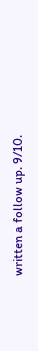written a follow up. 9/10.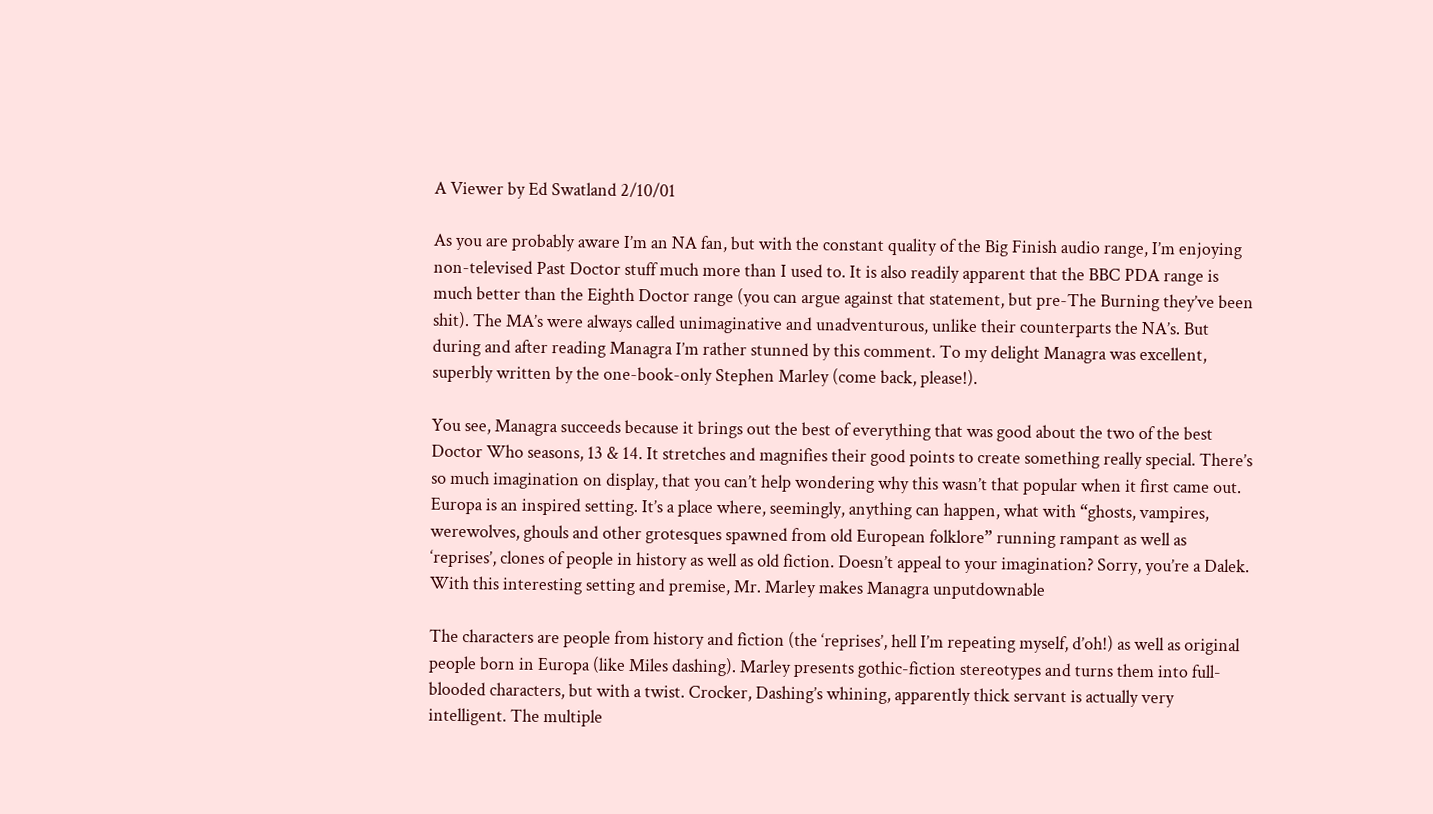A Viewer by Ed Swatland 2/10/01

As you are probably aware I’m an NA fan, but with the constant quality of the Big Finish audio range, I’m enjoying non-televised Past Doctor stuff much more than I used to. It is also readily apparent that the BBC PDA range is much better than the Eighth Doctor range (you can argue against that statement, but pre-The Burning they’ve been shit). The MA’s were always called unimaginative and unadventurous, unlike their counterparts the NA’s. But during and after reading Managra I’m rather stunned by this comment. To my delight Managra was excellent, superbly written by the one-book-only Stephen Marley (come back, please!).

You see, Managra succeeds because it brings out the best of everything that was good about the two of the best Doctor Who seasons, 13 & 14. It stretches and magnifies their good points to create something really special. There’s so much imagination on display, that you can’t help wondering why this wasn’t that popular when it first came out. Europa is an inspired setting. It’s a place where, seemingly, anything can happen, what with “ghosts, vampires, werewolves, ghouls and other grotesques spawned from old European folklore” running rampant as well as ‘reprises’, clones of people in history as well as old fiction. Doesn’t appeal to your imagination? Sorry, you’re a Dalek. With this interesting setting and premise, Mr. Marley makes Managra unputdownable

The characters are people from history and fiction (the ‘reprises’, hell I’m repeating myself, d’oh!) as well as original people born in Europa (like Miles dashing). Marley presents gothic-fiction stereotypes and turns them into full-blooded characters, but with a twist. Crocker, Dashing’s whining, apparently thick servant is actually very intelligent. The multiple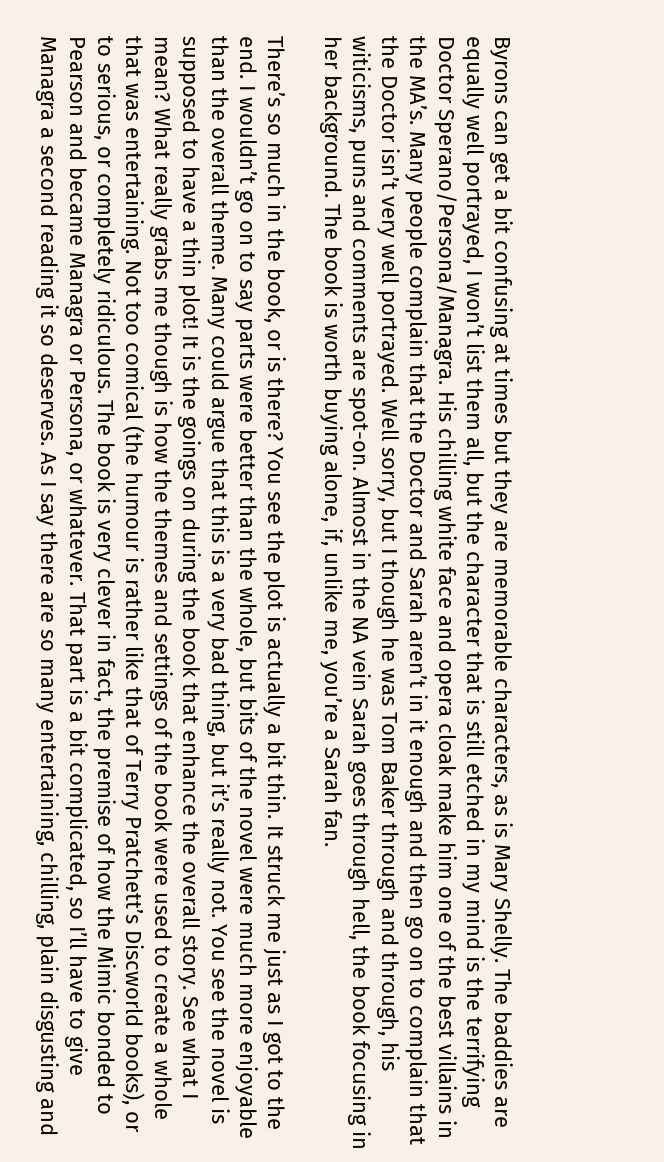Byrons can get a bit confusing at times but they are memorable characters, as is Mary Shelly. The baddies are equally well portrayed, I won’t list them all, but the character that is still etched in my mind is the terrifying Doctor Sperano/Persona/Managra. His chilling white face and opera cloak make him one of the best villains in the MA’s. Many people complain that the Doctor and Sarah aren’t in it enough and then go on to complain that the Doctor isn’t very well portrayed. Well sorry, but I though he was Tom Baker through and through, his witicisms, puns and comments are spot-on. Almost in the NA vein Sarah goes through hell, the book focusing in her background. The book is worth buying alone, if, unlike me, you’re a Sarah fan.

There’s so much in the book, or is there? You see the plot is actually a bit thin. It struck me just as I got to the end. I wouldn’t go on to say parts were better than the whole, but bits of the novel were much more enjoyable than the overall theme. Many could argue that this is a very bad thing, but it’s really not. You see the novel is supposed to have a thin plot! It is the goings on during the book that enhance the overall story. See what I mean? What really grabs me though is how the themes and settings of the book were used to create a whole that was entertaining. Not too comical (the humour is rather like that of Terry Pratchett’s Discworld books), or to serious, or completely ridiculous. The book is very clever in fact, the premise of how the Mimic bonded to Pearson and became Managra or Persona, or whatever. That part is a bit complicated, so I’ll have to give Managra a second reading it so deserves. As I say there are so many entertaining, chilling, plain disgusting and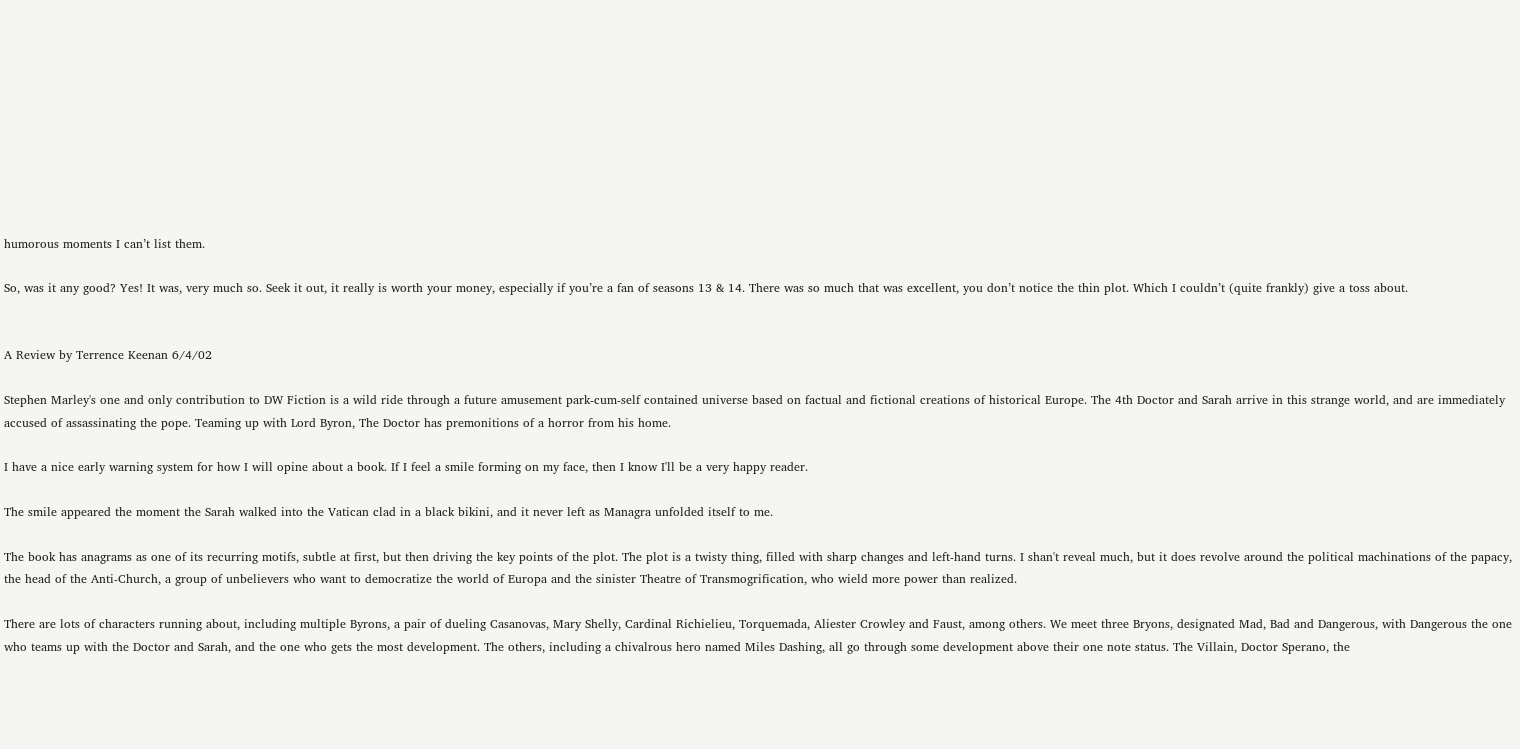humorous moments I can’t list them.

So, was it any good? Yes! It was, very much so. Seek it out, it really is worth your money, especially if you’re a fan of seasons 13 & 14. There was so much that was excellent, you don’t notice the thin plot. Which I couldn’t (quite frankly) give a toss about.


A Review by Terrence Keenan 6/4/02

Stephen Marley's one and only contribution to DW Fiction is a wild ride through a future amusement park-cum-self contained universe based on factual and fictional creations of historical Europe. The 4th Doctor and Sarah arrive in this strange world, and are immediately accused of assassinating the pope. Teaming up with Lord Byron, The Doctor has premonitions of a horror from his home.

I have a nice early warning system for how I will opine about a book. If I feel a smile forming on my face, then I know I'll be a very happy reader.

The smile appeared the moment the Sarah walked into the Vatican clad in a black bikini, and it never left as Managra unfolded itself to me.

The book has anagrams as one of its recurring motifs, subtle at first, but then driving the key points of the plot. The plot is a twisty thing, filled with sharp changes and left-hand turns. I shan't reveal much, but it does revolve around the political machinations of the papacy, the head of the Anti-Church, a group of unbelievers who want to democratize the world of Europa and the sinister Theatre of Transmogrification, who wield more power than realized.

There are lots of characters running about, including multiple Byrons, a pair of dueling Casanovas, Mary Shelly, Cardinal Richielieu, Torquemada, Aliester Crowley and Faust, among others. We meet three Bryons, designated Mad, Bad and Dangerous, with Dangerous the one who teams up with the Doctor and Sarah, and the one who gets the most development. The others, including a chivalrous hero named Miles Dashing, all go through some development above their one note status. The Villain, Doctor Sperano, the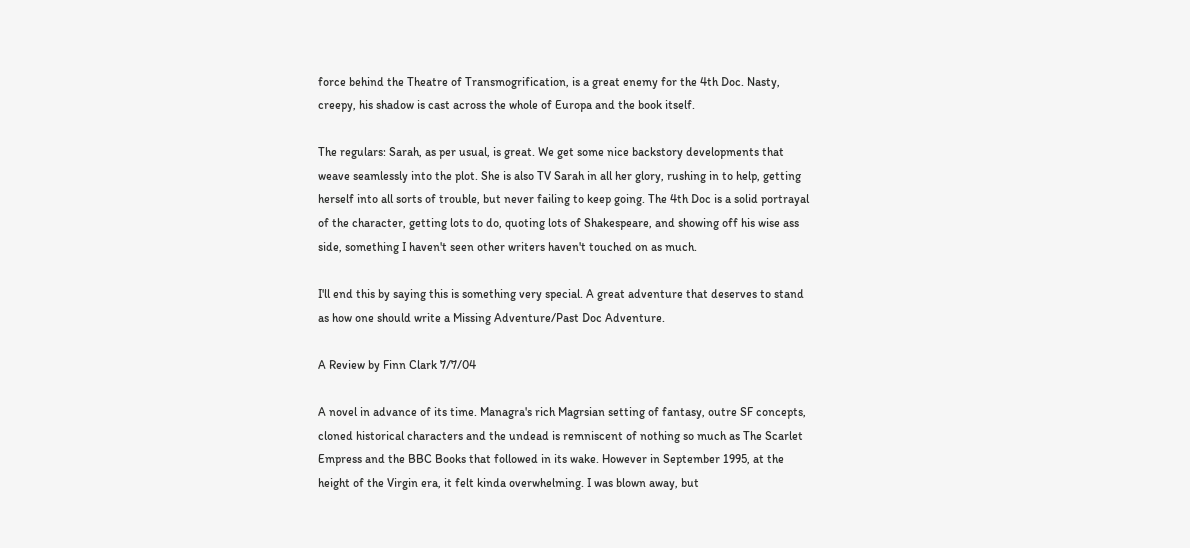force behind the Theatre of Transmogrification, is a great enemy for the 4th Doc. Nasty, creepy, his shadow is cast across the whole of Europa and the book itself.

The regulars: Sarah, as per usual, is great. We get some nice backstory developments that weave seamlessly into the plot. She is also TV Sarah in all her glory, rushing in to help, getting herself into all sorts of trouble, but never failing to keep going. The 4th Doc is a solid portrayal of the character, getting lots to do, quoting lots of Shakespeare, and showing off his wise ass side, something I haven't seen other writers haven't touched on as much.

I'll end this by saying this is something very special. A great adventure that deserves to stand as how one should write a Missing Adventure/Past Doc Adventure.

A Review by Finn Clark 7/7/04

A novel in advance of its time. Managra's rich Magrsian setting of fantasy, outre SF concepts, cloned historical characters and the undead is remniscent of nothing so much as The Scarlet Empress and the BBC Books that followed in its wake. However in September 1995, at the height of the Virgin era, it felt kinda overwhelming. I was blown away, but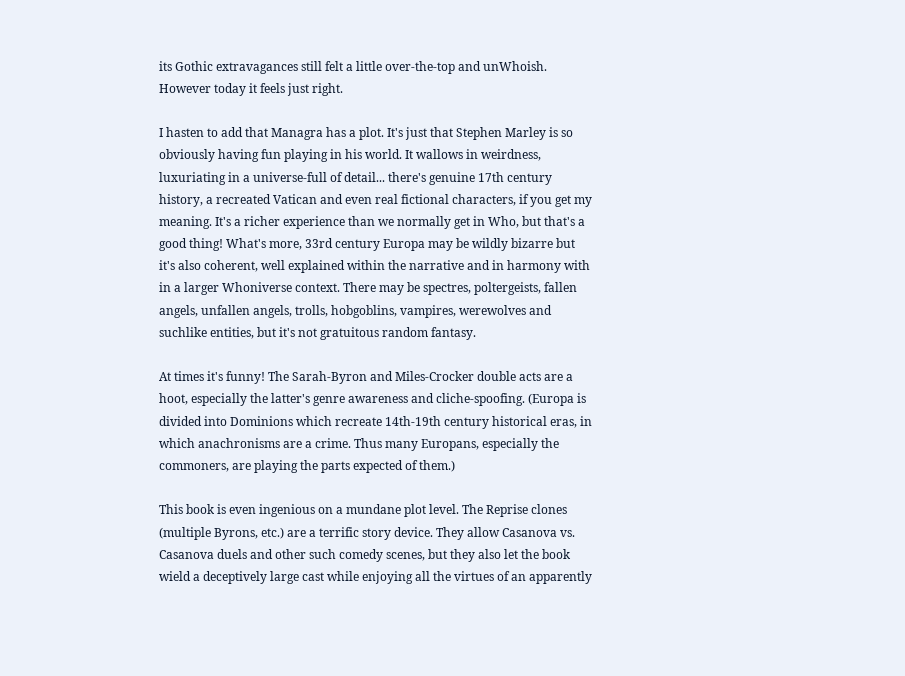its Gothic extravagances still felt a little over-the-top and unWhoish. However today it feels just right.

I hasten to add that Managra has a plot. It's just that Stephen Marley is so obviously having fun playing in his world. It wallows in weirdness, luxuriating in a universe-full of detail... there's genuine 17th century history, a recreated Vatican and even real fictional characters, if you get my meaning. It's a richer experience than we normally get in Who, but that's a good thing! What's more, 33rd century Europa may be wildly bizarre but it's also coherent, well explained within the narrative and in harmony with in a larger Whoniverse context. There may be spectres, poltergeists, fallen angels, unfallen angels, trolls, hobgoblins, vampires, werewolves and suchlike entities, but it's not gratuitous random fantasy.

At times it's funny! The Sarah-Byron and Miles-Crocker double acts are a hoot, especially the latter's genre awareness and cliche-spoofing. (Europa is divided into Dominions which recreate 14th-19th century historical eras, in which anachronisms are a crime. Thus many Europans, especially the commoners, are playing the parts expected of them.)

This book is even ingenious on a mundane plot level. The Reprise clones (multiple Byrons, etc.) are a terrific story device. They allow Casanova vs. Casanova duels and other such comedy scenes, but they also let the book wield a deceptively large cast while enjoying all the virtues of an apparently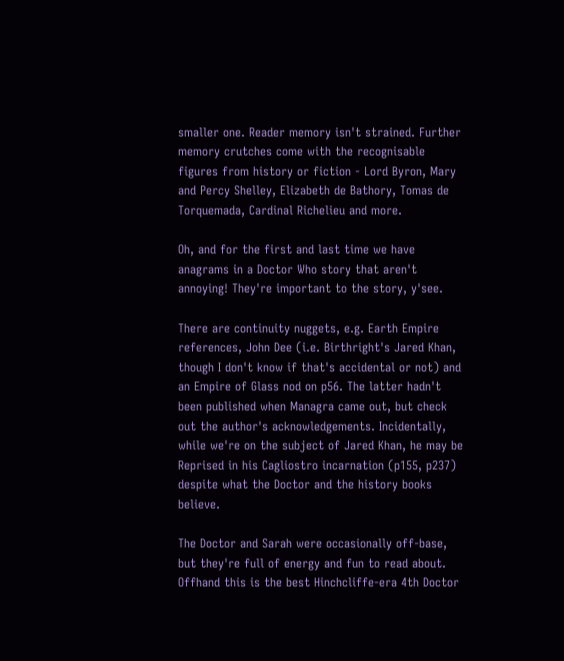smaller one. Reader memory isn't strained. Further memory crutches come with the recognisable figures from history or fiction - Lord Byron, Mary and Percy Shelley, Elizabeth de Bathory, Tomas de Torquemada, Cardinal Richelieu and more.

Oh, and for the first and last time we have anagrams in a Doctor Who story that aren't annoying! They're important to the story, y'see.

There are continuity nuggets, e.g. Earth Empire references, John Dee (i.e. Birthright's Jared Khan, though I don't know if that's accidental or not) and an Empire of Glass nod on p56. The latter hadn't been published when Managra came out, but check out the author's acknowledgements. Incidentally, while we're on the subject of Jared Khan, he may be Reprised in his Cagliostro incarnation (p155, p237) despite what the Doctor and the history books believe.

The Doctor and Sarah were occasionally off-base, but they're full of energy and fun to read about. Offhand this is the best Hinchcliffe-era 4th Doctor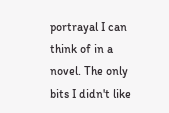portrayal I can think of in a novel. The only bits I didn't like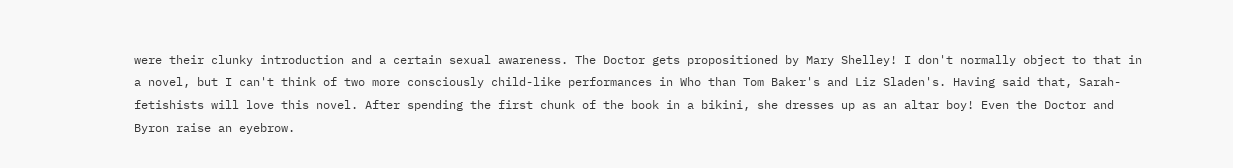were their clunky introduction and a certain sexual awareness. The Doctor gets propositioned by Mary Shelley! I don't normally object to that in a novel, but I can't think of two more consciously child-like performances in Who than Tom Baker's and Liz Sladen's. Having said that, Sarah-fetishists will love this novel. After spending the first chunk of the book in a bikini, she dresses up as an altar boy! Even the Doctor and Byron raise an eyebrow.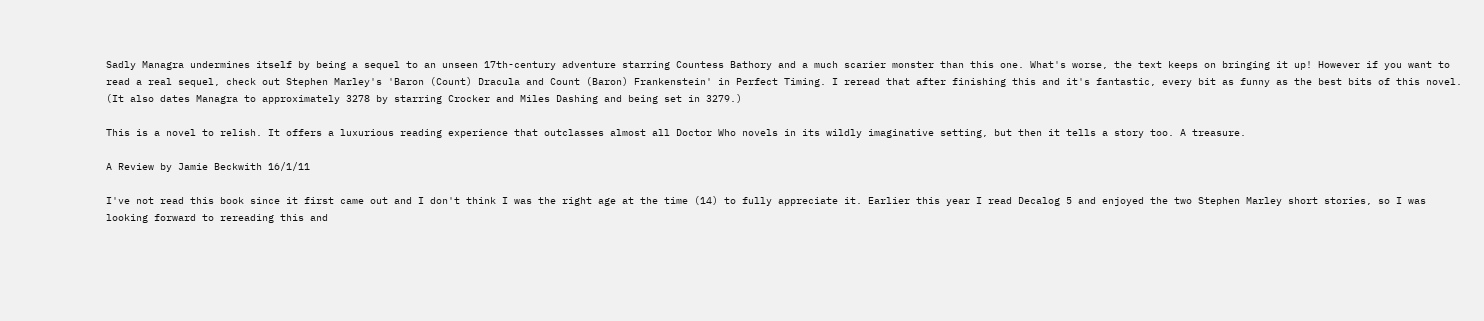Sadly Managra undermines itself by being a sequel to an unseen 17th-century adventure starring Countess Bathory and a much scarier monster than this one. What's worse, the text keeps on bringing it up! However if you want to read a real sequel, check out Stephen Marley's 'Baron (Count) Dracula and Count (Baron) Frankenstein' in Perfect Timing. I reread that after finishing this and it's fantastic, every bit as funny as the best bits of this novel. (It also dates Managra to approximately 3278 by starring Crocker and Miles Dashing and being set in 3279.)

This is a novel to relish. It offers a luxurious reading experience that outclasses almost all Doctor Who novels in its wildly imaginative setting, but then it tells a story too. A treasure.

A Review by Jamie Beckwith 16/1/11

I've not read this book since it first came out and I don't think I was the right age at the time (14) to fully appreciate it. Earlier this year I read Decalog 5 and enjoyed the two Stephen Marley short stories, so I was looking forward to rereading this and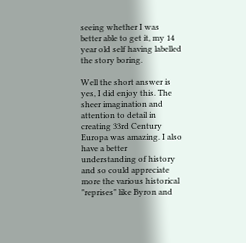seeing whether I was better able to get it, my 14 year old self having labelled the story boring.

Well the short answer is yes, I did enjoy this. The sheer imagination and attention to detail in creating 33rd Century Europa was amazing. I also have a better understanding of history and so could appreciate more the various historical "reprises" like Byron and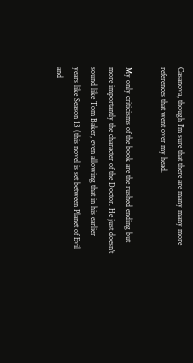Casanova, though I'm sure that there are many many more references that went over my head.

My only criticisms of the book are the rushed ending but more importantly the character of the Doctor. He just doesn't sound like Tom Baker, even allowing that in his earlier years like Season 13 (this novel is set between Planet of Evil and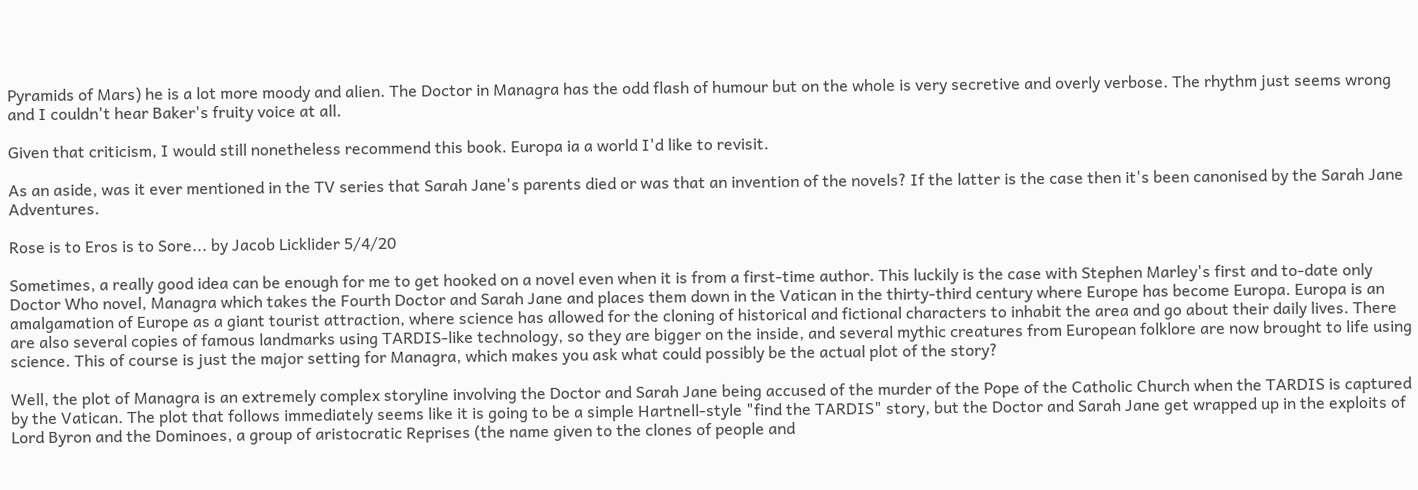Pyramids of Mars) he is a lot more moody and alien. The Doctor in Managra has the odd flash of humour but on the whole is very secretive and overly verbose. The rhythm just seems wrong and I couldn't hear Baker's fruity voice at all.

Given that criticism, I would still nonetheless recommend this book. Europa ia a world I'd like to revisit.

As an aside, was it ever mentioned in the TV series that Sarah Jane's parents died or was that an invention of the novels? If the latter is the case then it's been canonised by the Sarah Jane Adventures.

Rose is to Eros is to Sore... by Jacob Licklider 5/4/20

Sometimes, a really good idea can be enough for me to get hooked on a novel even when it is from a first-time author. This luckily is the case with Stephen Marley's first and to-date only Doctor Who novel, Managra which takes the Fourth Doctor and Sarah Jane and places them down in the Vatican in the thirty-third century where Europe has become Europa. Europa is an amalgamation of Europe as a giant tourist attraction, where science has allowed for the cloning of historical and fictional characters to inhabit the area and go about their daily lives. There are also several copies of famous landmarks using TARDIS-like technology, so they are bigger on the inside, and several mythic creatures from European folklore are now brought to life using science. This of course is just the major setting for Managra, which makes you ask what could possibly be the actual plot of the story?

Well, the plot of Managra is an extremely complex storyline involving the Doctor and Sarah Jane being accused of the murder of the Pope of the Catholic Church when the TARDIS is captured by the Vatican. The plot that follows immediately seems like it is going to be a simple Hartnell-style "find the TARDIS" story, but the Doctor and Sarah Jane get wrapped up in the exploits of Lord Byron and the Dominoes, a group of aristocratic Reprises (the name given to the clones of people and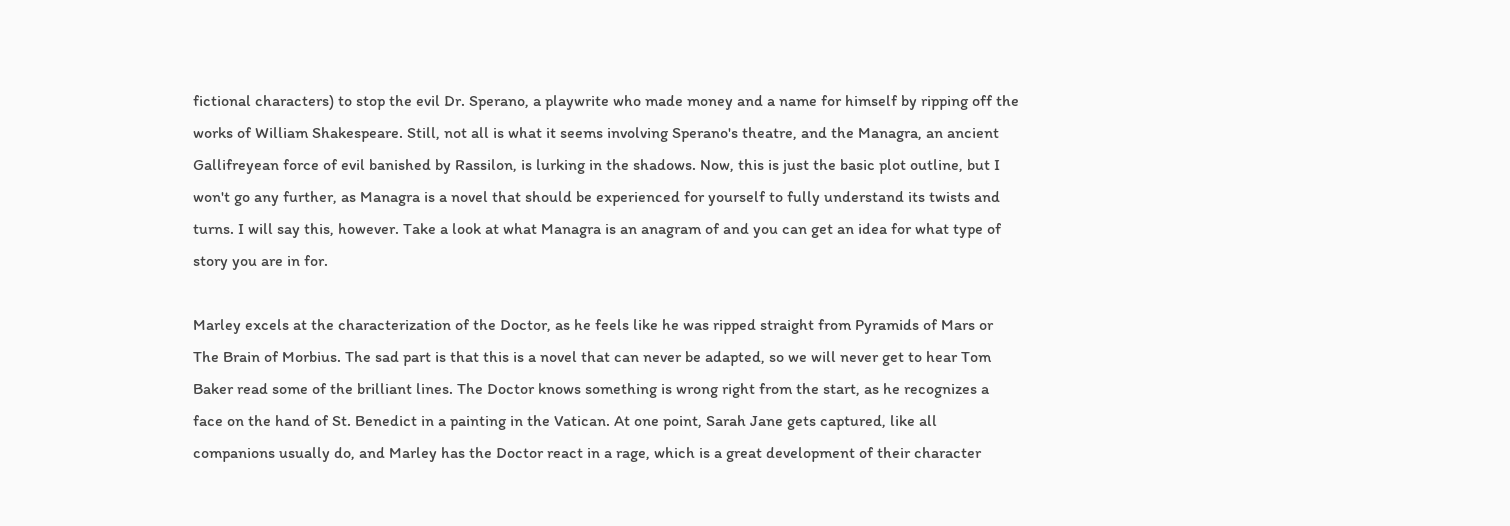fictional characters) to stop the evil Dr. Sperano, a playwrite who made money and a name for himself by ripping off the works of William Shakespeare. Still, not all is what it seems involving Sperano's theatre, and the Managra, an ancient Gallifreyean force of evil banished by Rassilon, is lurking in the shadows. Now, this is just the basic plot outline, but I won't go any further, as Managra is a novel that should be experienced for yourself to fully understand its twists and turns. I will say this, however. Take a look at what Managra is an anagram of and you can get an idea for what type of story you are in for.

Marley excels at the characterization of the Doctor, as he feels like he was ripped straight from Pyramids of Mars or The Brain of Morbius. The sad part is that this is a novel that can never be adapted, so we will never get to hear Tom Baker read some of the brilliant lines. The Doctor knows something is wrong right from the start, as he recognizes a face on the hand of St. Benedict in a painting in the Vatican. At one point, Sarah Jane gets captured, like all companions usually do, and Marley has the Doctor react in a rage, which is a great development of their character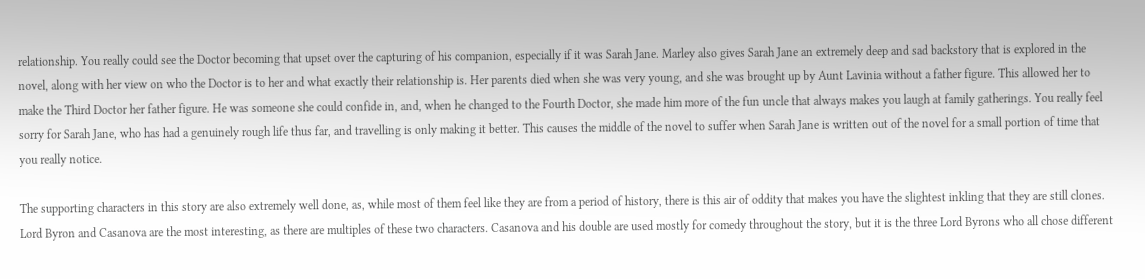relationship. You really could see the Doctor becoming that upset over the capturing of his companion, especially if it was Sarah Jane. Marley also gives Sarah Jane an extremely deep and sad backstory that is explored in the novel, along with her view on who the Doctor is to her and what exactly their relationship is. Her parents died when she was very young, and she was brought up by Aunt Lavinia without a father figure. This allowed her to make the Third Doctor her father figure. He was someone she could confide in, and, when he changed to the Fourth Doctor, she made him more of the fun uncle that always makes you laugh at family gatherings. You really feel sorry for Sarah Jane, who has had a genuinely rough life thus far, and travelling is only making it better. This causes the middle of the novel to suffer when Sarah Jane is written out of the novel for a small portion of time that you really notice.

The supporting characters in this story are also extremely well done, as, while most of them feel like they are from a period of history, there is this air of oddity that makes you have the slightest inkling that they are still clones. Lord Byron and Casanova are the most interesting, as there are multiples of these two characters. Casanova and his double are used mostly for comedy throughout the story, but it is the three Lord Byrons who all chose different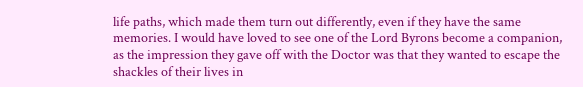life paths, which made them turn out differently, even if they have the same memories. I would have loved to see one of the Lord Byrons become a companion, as the impression they gave off with the Doctor was that they wanted to escape the shackles of their lives in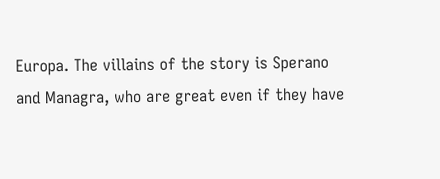Europa. The villains of the story is Sperano and Managra, who are great even if they have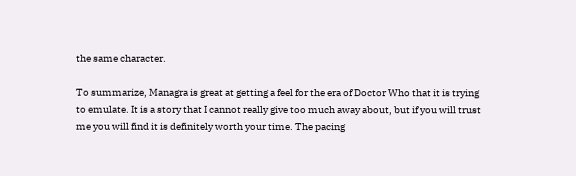the same character.

To summarize, Managra is great at getting a feel for the era of Doctor Who that it is trying to emulate. It is a story that I cannot really give too much away about, but if you will trust me you will find it is definitely worth your time. The pacing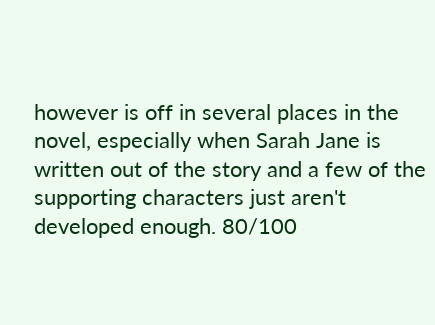however is off in several places in the novel, especially when Sarah Jane is written out of the story and a few of the supporting characters just aren't developed enough. 80/100